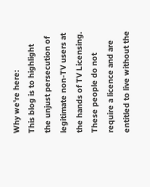Why we're here:
This blog is to highlight the unjust persecution of legitimate non-TV users at the hands of TV Licensing. These people do not require a licence and are entitled to live without the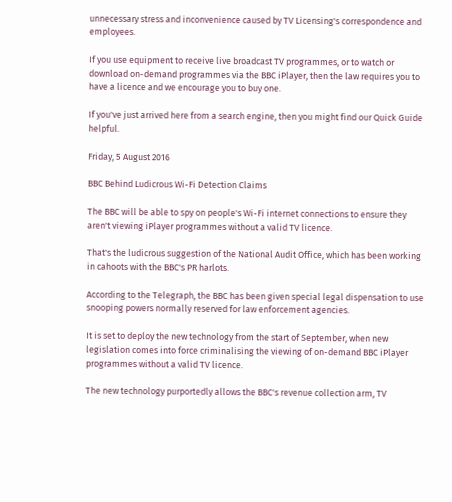unnecessary stress and inconvenience caused by TV Licensing's correspondence and employees.

If you use equipment to receive live broadcast TV programmes, or to watch or download on-demand programmes via the BBC iPlayer, then the law requires you to have a licence and we encourage you to buy one.

If you've just arrived here from a search engine, then you might find our Quick Guide helpful.

Friday, 5 August 2016

BBC Behind Ludicrous Wi-Fi Detection Claims

The BBC will be able to spy on people's Wi-Fi internet connections to ensure they aren't viewing iPlayer programmes without a valid TV licence.

That's the ludicrous suggestion of the National Audit Office, which has been working in cahoots with the BBC's PR harlots.

According to the Telegraph, the BBC has been given special legal dispensation to use snooping powers normally reserved for law enforcement agencies.

It is set to deploy the new technology from the start of September, when new legislation comes into force criminalising the viewing of on-demand BBC iPlayer programmes without a valid TV licence.

The new technology purportedly allows the BBC's revenue collection arm, TV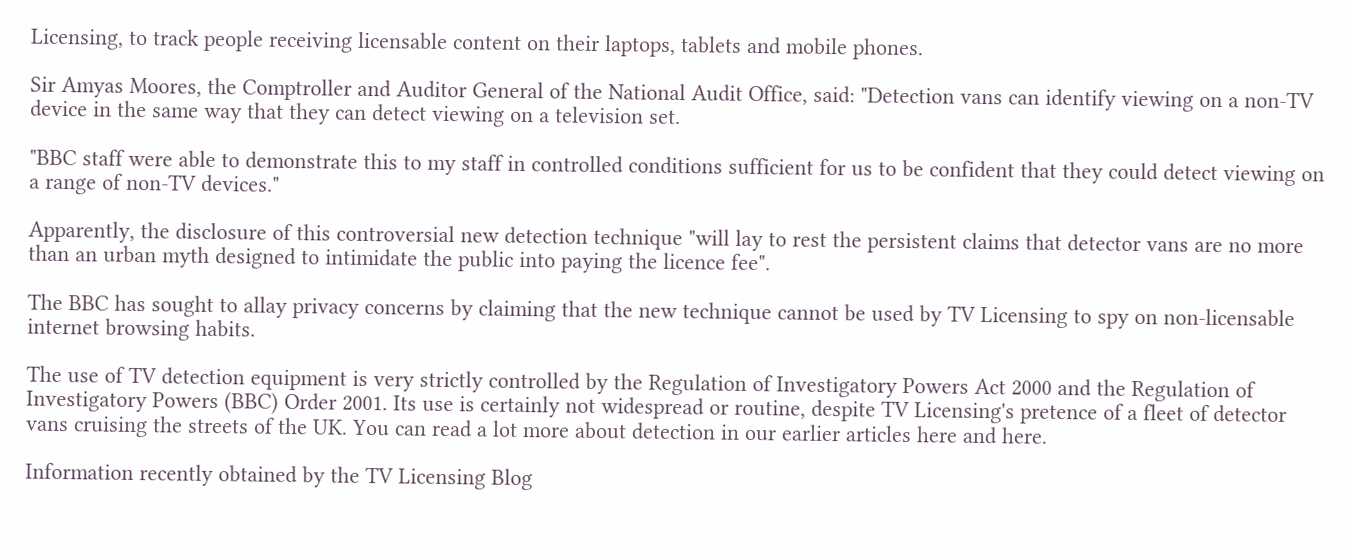Licensing, to track people receiving licensable content on their laptops, tablets and mobile phones.

Sir Amyas Moores, the Comptroller and Auditor General of the National Audit Office, said: "Detection vans can identify viewing on a non-TV device in the same way that they can detect viewing on a television set.

"BBC staff were able to demonstrate this to my staff in controlled conditions sufficient for us to be confident that they could detect viewing on a range of non-TV devices."

Apparently, the disclosure of this controversial new detection technique "will lay to rest the persistent claims that detector vans are no more than an urban myth designed to intimidate the public into paying the licence fee".

The BBC has sought to allay privacy concerns by claiming that the new technique cannot be used by TV Licensing to spy on non-licensable internet browsing habits.

The use of TV detection equipment is very strictly controlled by the Regulation of Investigatory Powers Act 2000 and the Regulation of Investigatory Powers (BBC) Order 2001. Its use is certainly not widespread or routine, despite TV Licensing's pretence of a fleet of detector vans cruising the streets of the UK. You can read a lot more about detection in our earlier articles here and here.

Information recently obtained by the TV Licensing Blog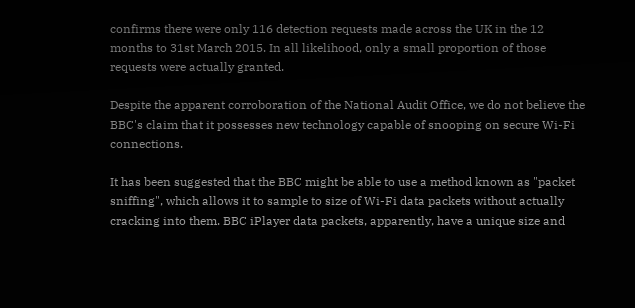confirms there were only 116 detection requests made across the UK in the 12 months to 31st March 2015. In all likelihood, only a small proportion of those requests were actually granted.

Despite the apparent corroboration of the National Audit Office, we do not believe the BBC's claim that it possesses new technology capable of snooping on secure Wi-Fi connections.

It has been suggested that the BBC might be able to use a method known as "packet sniffing", which allows it to sample to size of Wi-Fi data packets without actually cracking into them. BBC iPlayer data packets, apparently, have a unique size and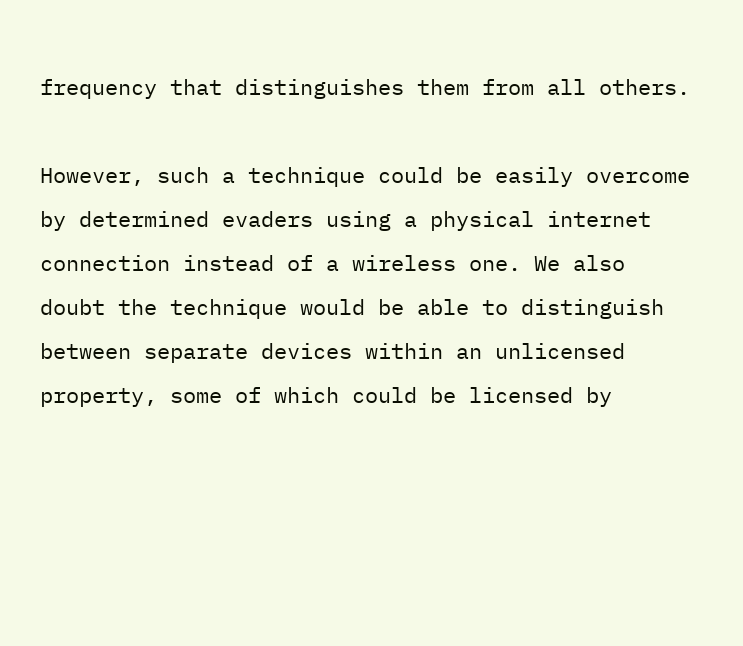frequency that distinguishes them from all others.

However, such a technique could be easily overcome by determined evaders using a physical internet connection instead of a wireless one. We also doubt the technique would be able to distinguish between separate devices within an unlicensed property, some of which could be licensed by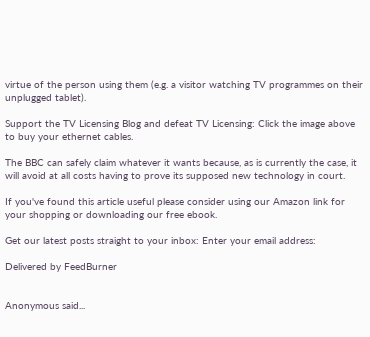virtue of the person using them (e.g. a visitor watching TV programmes on their unplugged tablet).

Support the TV Licensing Blog and defeat TV Licensing: Click the image above to buy your ethernet cables.

The BBC can safely claim whatever it wants because, as is currently the case, it will avoid at all costs having to prove its supposed new technology in court.

If you've found this article useful please consider using our Amazon link for your shopping or downloading our free ebook.

Get our latest posts straight to your inbox: Enter your email address:

Delivered by FeedBurner


Anonymous said...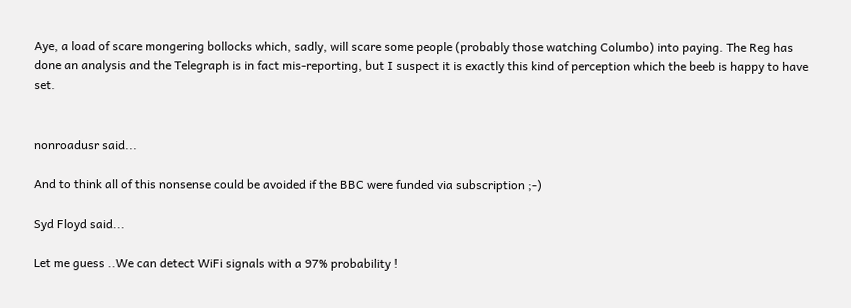Aye, a load of scare mongering bollocks which, sadly, will scare some people (probably those watching Columbo) into paying. The Reg has done an analysis and the Telegraph is in fact mis-reporting, but I suspect it is exactly this kind of perception which the beeb is happy to have set.


nonroadusr said...

And to think all of this nonsense could be avoided if the BBC were funded via subscription ;-)

Syd Floyd said...

Let me guess ..We can detect WiFi signals with a 97% probability !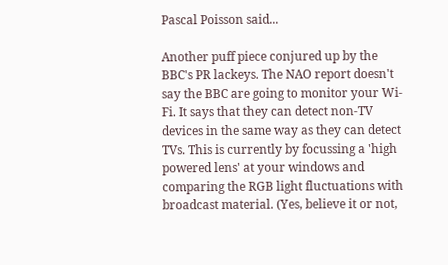Pascal Poisson said...

Another puff piece conjured up by the BBC's PR lackeys. The NAO report doesn't say the BBC are going to monitor your Wi-Fi. It says that they can detect non-TV devices in the same way as they can detect TVs. This is currently by focussing a 'high powered lens' at your windows and comparing the RGB light fluctuations with broadcast material. (Yes, believe it or not,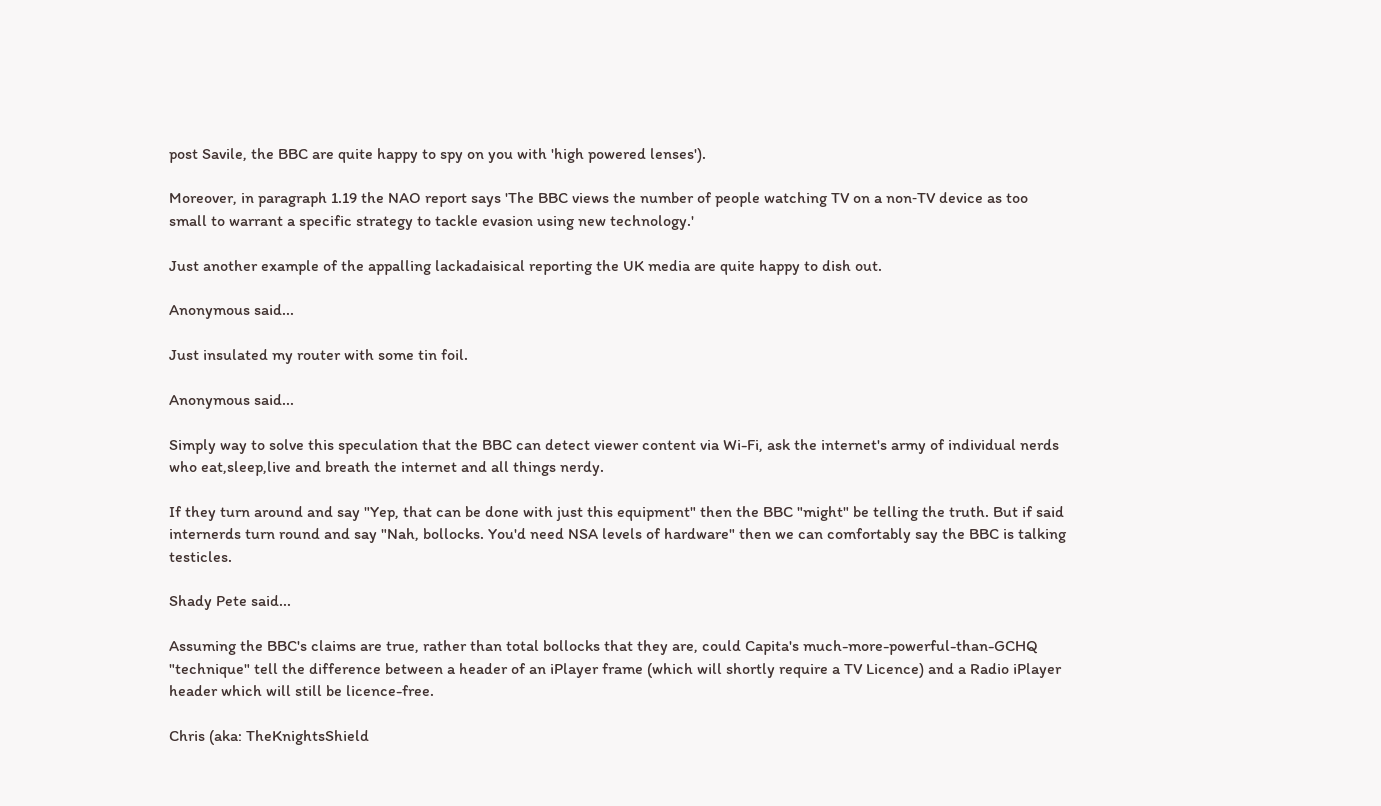post Savile, the BBC are quite happy to spy on you with 'high powered lenses').

Moreover, in paragraph 1.19 the NAO report says 'The BBC views the number of people watching TV on a non‐TV device as too small to warrant a specific strategy to tackle evasion using new technology.'

Just another example of the appalling lackadaisical reporting the UK media are quite happy to dish out.

Anonymous said...

Just insulated my router with some tin foil.

Anonymous said...

Simply way to solve this speculation that the BBC can detect viewer content via Wi-Fi, ask the internet's army of individual nerds who eat,sleep,live and breath the internet and all things nerdy.

If they turn around and say "Yep, that can be done with just this equipment" then the BBC "might" be telling the truth. But if said internerds turn round and say "Nah, bollocks. You'd need NSA levels of hardware" then we can comfortably say the BBC is talking testicles.

Shady Pete said...

Assuming the BBC's claims are true, rather than total bollocks that they are, could Capita's much-more-powerful-than-GCHQ "technique" tell the difference between a header of an iPlayer frame (which will shortly require a TV Licence) and a Radio iPlayer header which will still be licence-free.

Chris (aka: TheKnightsShield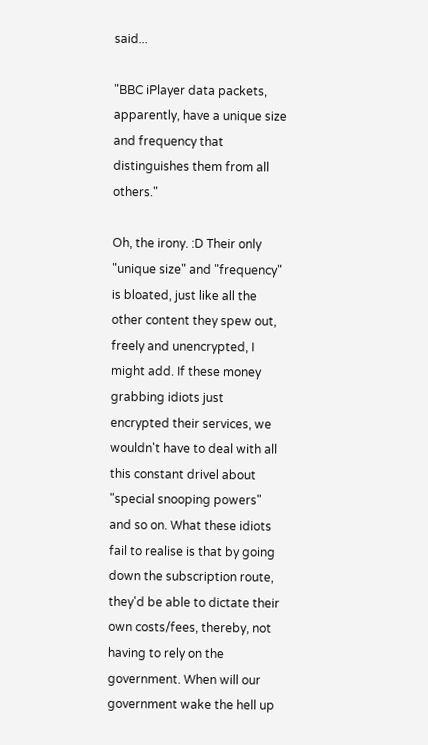said...

"BBC iPlayer data packets, apparently, have a unique size and frequency that distinguishes them from all others."

Oh, the irony. :D Their only "unique size" and "frequency" is bloated, just like all the other content they spew out, freely and unencrypted, I might add. If these money grabbing idiots just encrypted their services, we wouldn't have to deal with all this constant drivel about "special snooping powers" and so on. What these idiots fail to realise is that by going down the subscription route, they'd be able to dictate their own costs/fees, thereby, not having to rely on the government. When will our government wake the hell up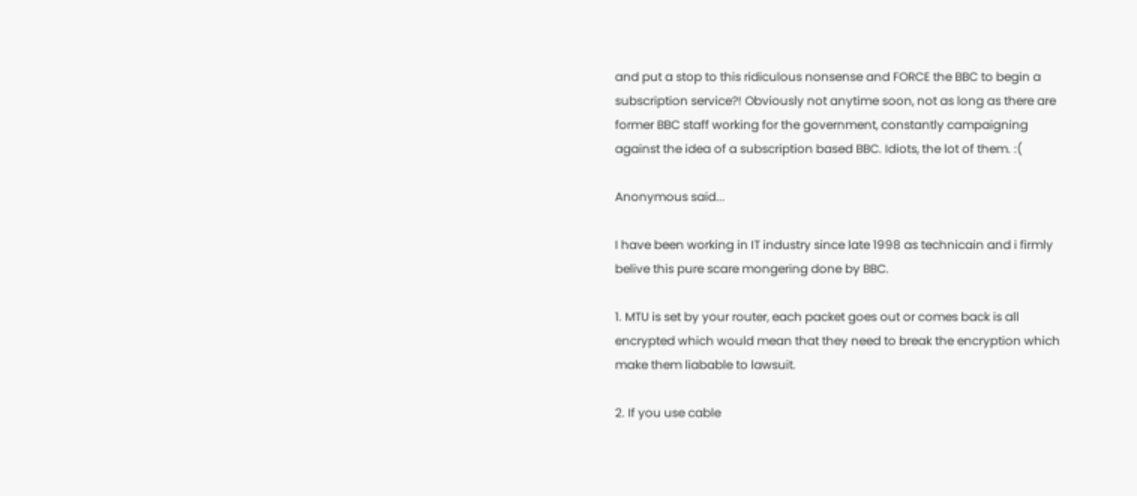and put a stop to this ridiculous nonsense and FORCE the BBC to begin a subscription service?! Obviously not anytime soon, not as long as there are former BBC staff working for the government, constantly campaigning against the idea of a subscription based BBC. Idiots, the lot of them. :(

Anonymous said...

I have been working in IT industry since late 1998 as technicain and i firmly belive this pure scare mongering done by BBC.

1. MTU is set by your router, each packet goes out or comes back is all encrypted which would mean that they need to break the encryption which make them liabable to lawsuit.

2. If you use cable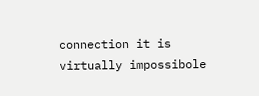connection it is virtually impossibole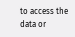to access the data or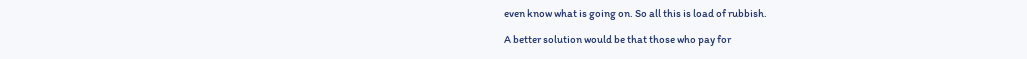even know what is going on. So all this is load of rubbish.

A better solution would be that those who pay for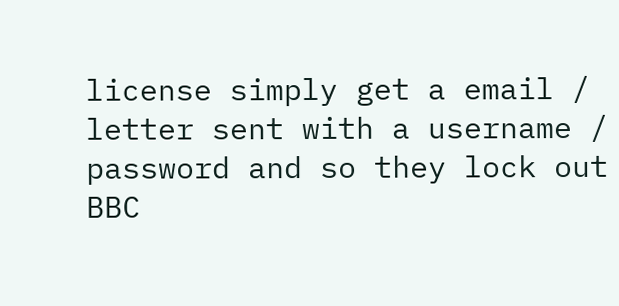license simply get a email / letter sent with a username / password and so they lock out BBC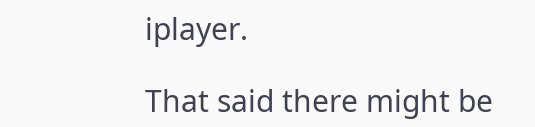iplayer.

That said there might be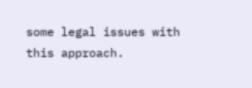some legal issues with this approach.